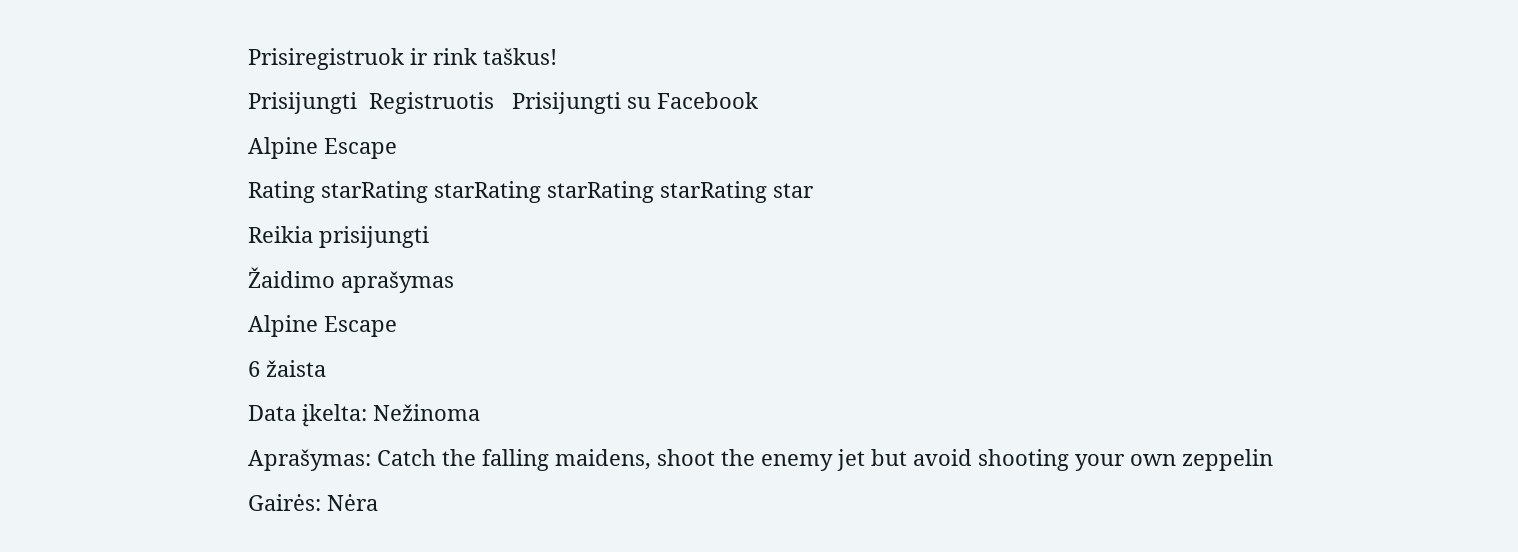Prisiregistruok ir rink taškus!
Prisijungti  Registruotis   Prisijungti su Facebook
Alpine Escape
Rating starRating starRating starRating starRating star
Reikia prisijungti
Žaidimo aprašymas
Alpine Escape
6 žaista
Data įkelta: Nežinoma
Aprašymas: Catch the falling maidens, shoot the enemy jet but avoid shooting your own zeppelin
Gairės: Nėra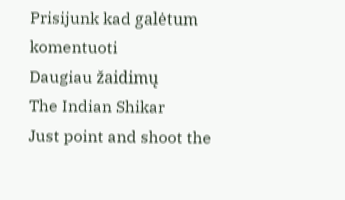Prisijunk kad galėtum komentuoti
Daugiau žaidimų
The Indian Shikar
Just point and shoot the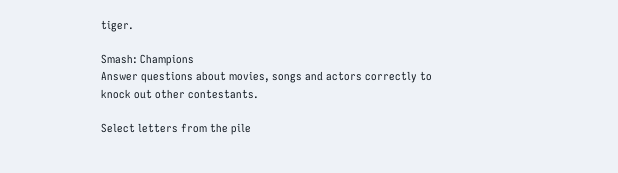tiger.

Smash: Champions
Answer questions about movies, songs and actors correctly to knock out other contestants.

Select letters from the pile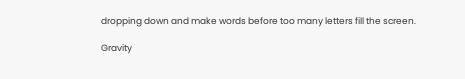dropping down and make words before too many letters fill the screen.

Gravity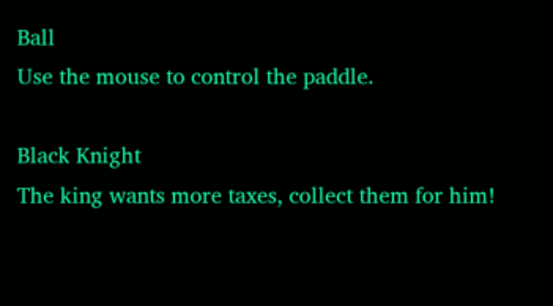Ball
Use the mouse to control the paddle.

Black Knight
The king wants more taxes, collect them for him!